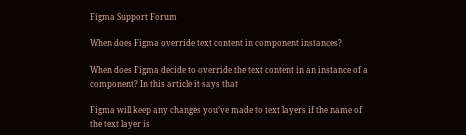Figma Support Forum

When does Figma override text content in component instances?

When does Figma decide to override the text content in an instance of a component? In this article it says that

Figma will keep any changes you’ve made to text layers if the name of the text layer is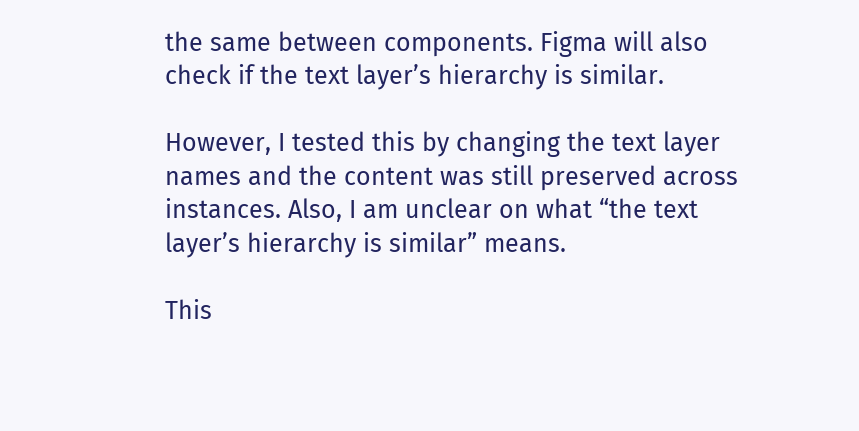the same between components. Figma will also check if the text layer’s hierarchy is similar.

However, I tested this by changing the text layer names and the content was still preserved across instances. Also, I am unclear on what “the text layer’s hierarchy is similar” means.

This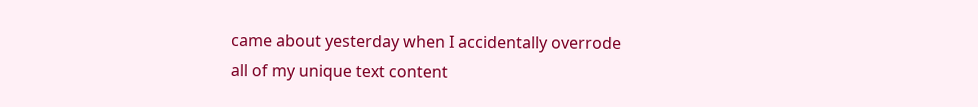came about yesterday when I accidentally overrode all of my unique text content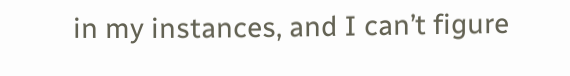in my instances, and I can’t figure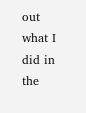out what I did in the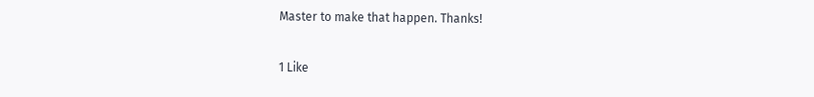Master to make that happen. Thanks!

1 Like